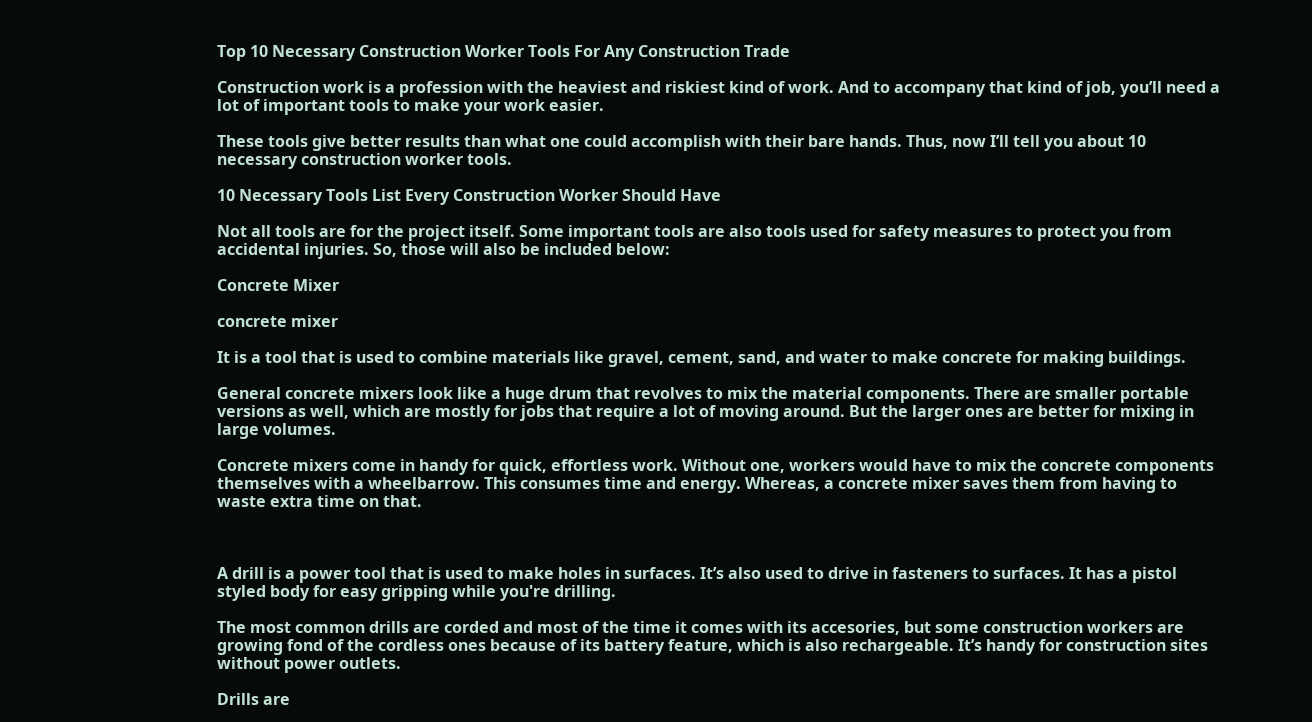Top 10 Necessary Construction Worker Tools For Any Construction Trade

Construction work is a profession with the heaviest and riskiest kind of work. And to accompany that kind of job, you’ll need a lot of important tools to make your work easier.

These tools give better results than what one could accomplish with their bare hands. Thus, now I’ll tell you about 10 necessary construction worker tools.

10 Necessary Tools List Every Construction Worker Should Have

Not all tools are for the project itself. Some important tools are also tools used for safety measures to protect you from accidental injuries. So, those will also be included below:

Concrete Mixer

concrete mixer

It is a tool that is used to combine materials like gravel, cement, sand, and water to make concrete for making buildings.

General concrete mixers look like a huge drum that revolves to mix the material components. There are smaller portable versions as well, which are mostly for jobs that require a lot of moving around. But the larger ones are better for mixing in large volumes.

Concrete mixers come in handy for quick, effortless work. Without one, workers would have to mix the concrete components themselves with a wheelbarrow. This consumes time and energy. Whereas, a concrete mixer saves them from having to waste extra time on that.



A drill is a power tool that is used to make holes in surfaces. It’s also used to drive in fasteners to surfaces. It has a pistol styled body for easy gripping while you're drilling.

The most common drills are corded and most of the time it comes with its accesories, but some construction workers are growing fond of the cordless ones because of its battery feature, which is also rechargeable. It’s handy for construction sites without power outlets.

Drills are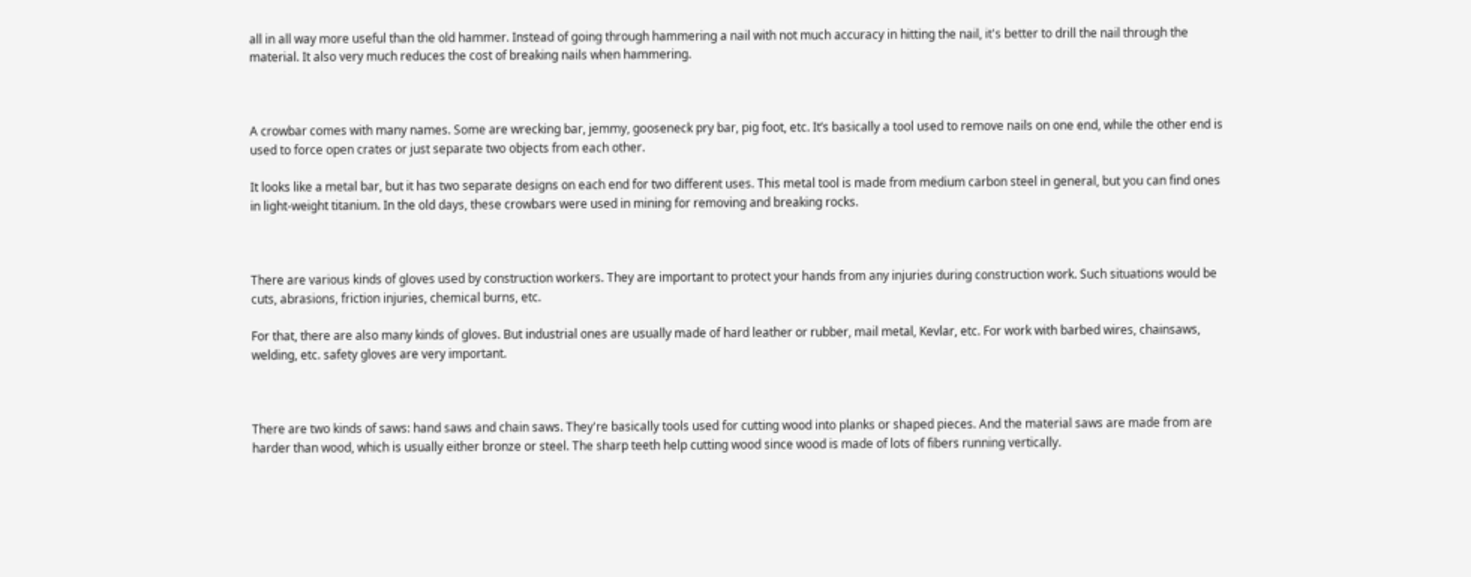all in all way more useful than the old hammer. Instead of going through hammering a nail with not much accuracy in hitting the nail, it's better to drill the nail through the material. It also very much reduces the cost of breaking nails when hammering.



A crowbar comes with many names. Some are wrecking bar, jemmy, gooseneck pry bar, pig foot, etc. It’s basically a tool used to remove nails on one end, while the other end is used to force open crates or just separate two objects from each other.

It looks like a metal bar, but it has two separate designs on each end for two different uses. This metal tool is made from medium carbon steel in general, but you can find ones in light-weight titanium. In the old days, these crowbars were used in mining for removing and breaking rocks.



There are various kinds of gloves used by construction workers. They are important to protect your hands from any injuries during construction work. Such situations would be cuts, abrasions, friction injuries, chemical burns, etc.

For that, there are also many kinds of gloves. But industrial ones are usually made of hard leather or rubber, mail metal, Kevlar, etc. For work with barbed wires, chainsaws, welding, etc. safety gloves are very important.



There are two kinds of saws: hand saws and chain saws. They're basically tools used for cutting wood into planks or shaped pieces. And the material saws are made from are harder than wood, which is usually either bronze or steel. The sharp teeth help cutting wood since wood is made of lots of fibers running vertically.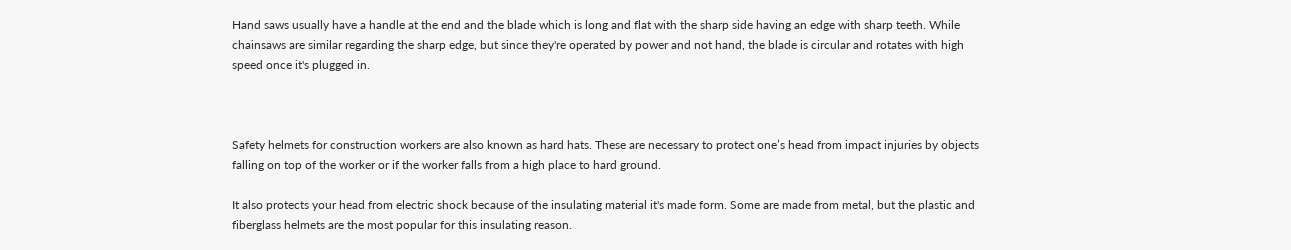Hand saws usually have a handle at the end and the blade which is long and flat with the sharp side having an edge with sharp teeth. While chainsaws are similar regarding the sharp edge, but since they're operated by power and not hand, the blade is circular and rotates with high speed once it's plugged in.



Safety helmets for construction workers are also known as hard hats. These are necessary to protect one’s head from impact injuries by objects falling on top of the worker or if the worker falls from a high place to hard ground.

It also protects your head from electric shock because of the insulating material it's made form. Some are made from metal, but the plastic and fiberglass helmets are the most popular for this insulating reason.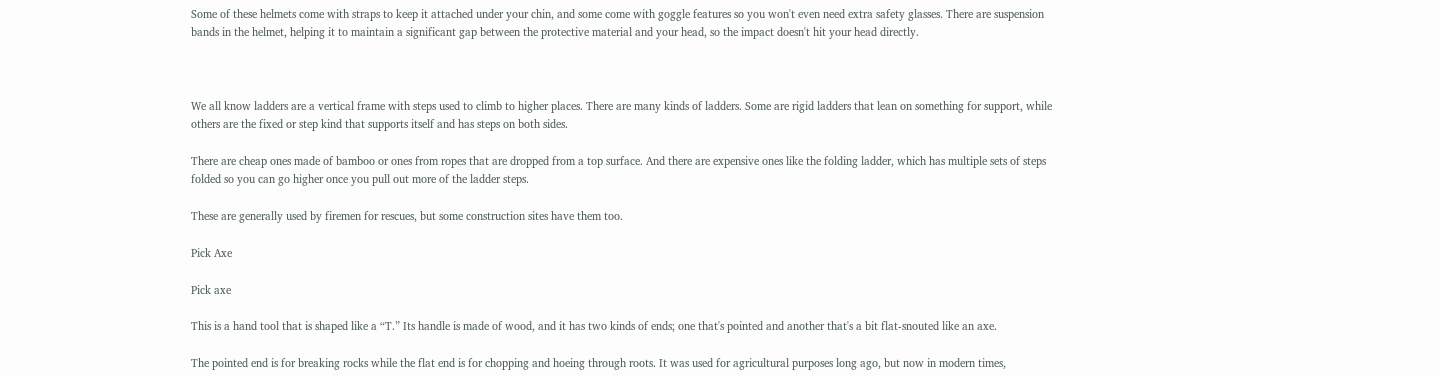Some of these helmets come with straps to keep it attached under your chin, and some come with goggle features so you won't even need extra safety glasses. There are suspension bands in the helmet, helping it to maintain a significant gap between the protective material and your head, so the impact doesn't hit your head directly.



We all know ladders are a vertical frame with steps used to climb to higher places. There are many kinds of ladders. Some are rigid ladders that lean on something for support, while others are the fixed or step kind that supports itself and has steps on both sides.

There are cheap ones made of bamboo or ones from ropes that are dropped from a top surface. And there are expensive ones like the folding ladder, which has multiple sets of steps folded so you can go higher once you pull out more of the ladder steps.

These are generally used by firemen for rescues, but some construction sites have them too.

Pick Axe

Pick axe

This is a hand tool that is shaped like a “T.” Its handle is made of wood, and it has two kinds of ends; one that's pointed and another that's a bit flat-snouted like an axe.

The pointed end is for breaking rocks while the flat end is for chopping and hoeing through roots. It was used for agricultural purposes long ago, but now in modern times,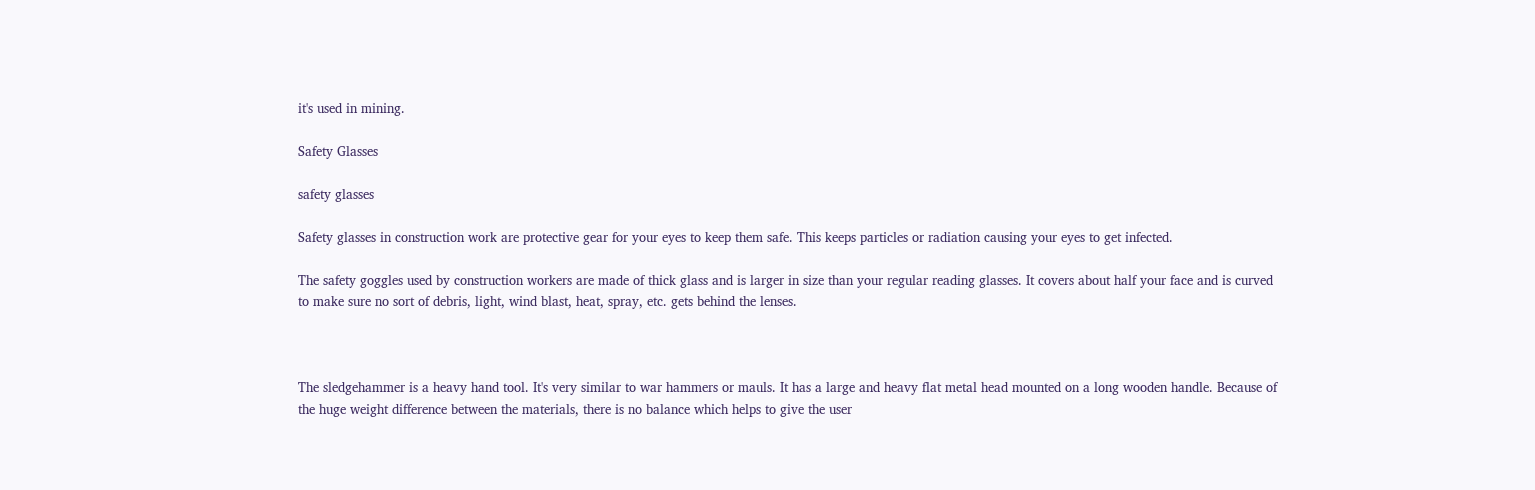it's used in mining.

Safety Glasses

safety glasses

Safety glasses in construction work are protective gear for your eyes to keep them safe. This keeps particles or radiation causing your eyes to get infected.

The safety goggles used by construction workers are made of thick glass and is larger in size than your regular reading glasses. It covers about half your face and is curved to make sure no sort of debris, light, wind blast, heat, spray, etc. gets behind the lenses.



The sledgehammer is a heavy hand tool. It's very similar to war hammers or mauls. It has a large and heavy flat metal head mounted on a long wooden handle. Because of the huge weight difference between the materials, there is no balance which helps to give the user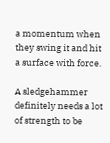a momentum when they swing it and hit a surface with force.

A sledgehammer definitely needs a lot of strength to be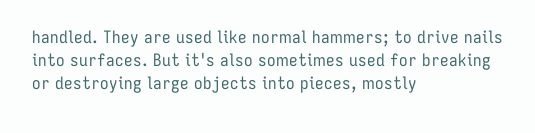handled. They are used like normal hammers; to drive nails into surfaces. But it's also sometimes used for breaking or destroying large objects into pieces, mostly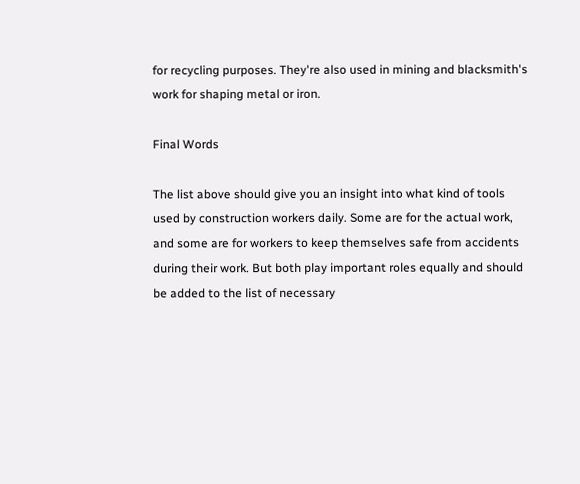for recycling purposes. They're also used in mining and blacksmith's work for shaping metal or iron.

Final Words

The list above should give you an insight into what kind of tools used by construction workers daily. Some are for the actual work, and some are for workers to keep themselves safe from accidents during their work. But both play important roles equally and should be added to the list of necessary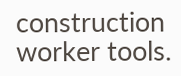construction worker tools.